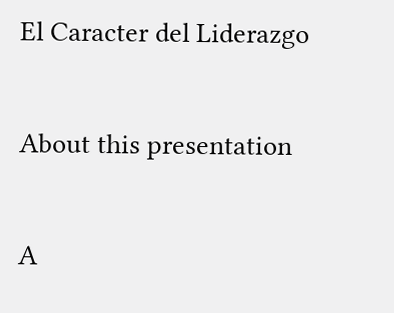El Caracter del Liderazgo

About this presentation

A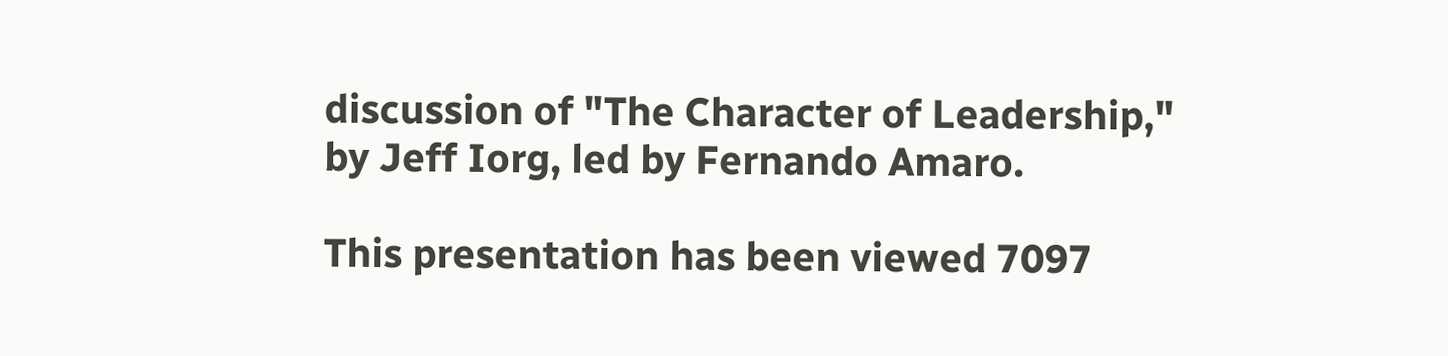discussion of "The Character of Leadership," by Jeff Iorg, led by Fernando Amaro.

This presentation has been viewed 7097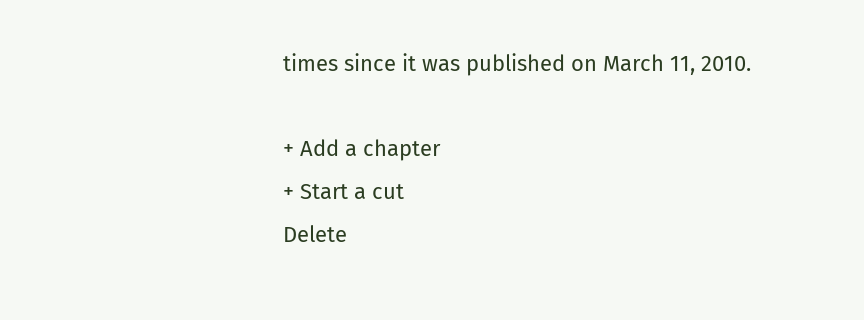times since it was published on March 11, 2010.

+ Add a chapter
+ Start a cut
Delete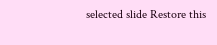selected slide Restore this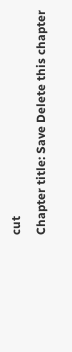cut
Chapter title: Save Delete this chapter